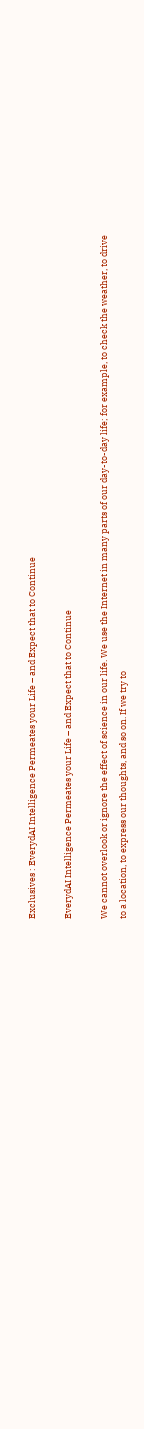Exclusives : EverydAI Intelligence Permeates your Life – and Expect that to Continue

EverydAI Intelligence Permeates your Life – and Expect that to Continue

We cannot overlook or ignore the effect of science in our life. We use the Internet in many parts of our day-to-day life; for example, to check the weather, to drive to a location, to express our thoughts, and so on. If we try to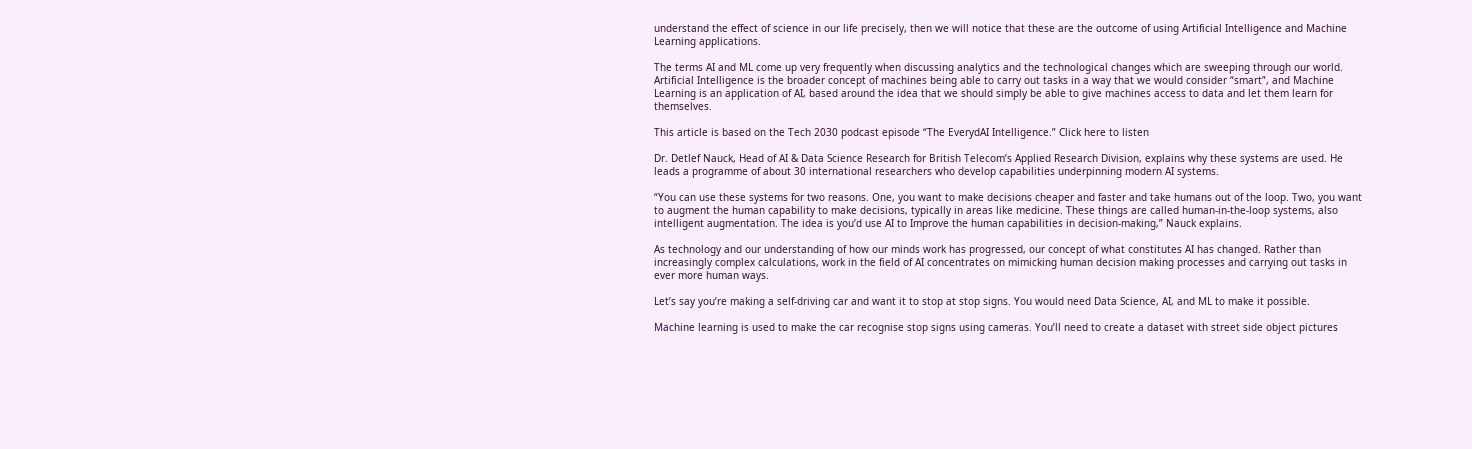understand the effect of science in our life precisely, then we will notice that these are the outcome of using Artificial Intelligence and Machine Learning applications.

The terms AI and ML come up very frequently when discussing analytics and the technological changes which are sweeping through our world. Artificial Intelligence is the broader concept of machines being able to carry out tasks in a way that we would consider “smart”, and Machine Learning is an application of AI, based around the idea that we should simply be able to give machines access to data and let them learn for themselves.

This article is based on the Tech 2030 podcast episode “The EverydAI Intelligence.” Click here to listen

Dr. Detlef Nauck, Head of AI & Data Science Research for British Telecom’s Applied Research Division, explains why these systems are used. He leads a programme of about 30 international researchers who develop capabilities underpinning modern AI systems.

“You can use these systems for two reasons. One, you want to make decisions cheaper and faster and take humans out of the loop. Two, you want to augment the human capability to make decisions, typically in areas like medicine. These things are called human-in-the-loop systems, also intelligent augmentation. The idea is you’d use AI to Improve the human capabilities in decision-making,” Nauck explains.

As technology and our understanding of how our minds work has progressed, our concept of what constitutes AI has changed. Rather than increasingly complex calculations, work in the field of AI concentrates on mimicking human decision making processes and carrying out tasks in ever more human ways.

Let’s say you’re making a self-driving car and want it to stop at stop signs. You would need Data Science, AI, and ML to make it possible.

Machine learning is used to make the car recognise stop signs using cameras. You’ll need to create a dataset with street side object pictures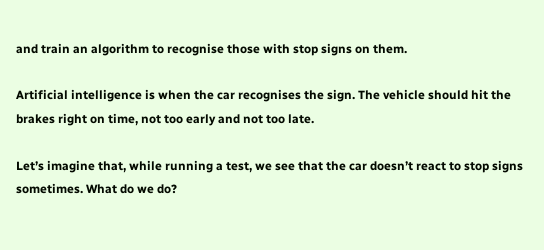and train an algorithm to recognise those with stop signs on them.

Artificial intelligence is when the car recognises the sign. The vehicle should hit the brakes right on time, not too early and not too late.

Let’s imagine that, while running a test, we see that the car doesn’t react to stop signs sometimes. What do we do?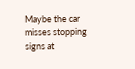Maybe the car misses stopping signs at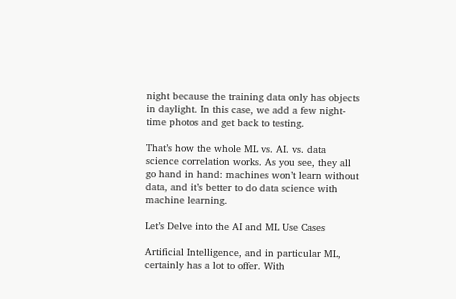night because the training data only has objects in daylight. In this case, we add a few night-time photos and get back to testing.

That’s how the whole ML vs. AI. vs. data science correlation works. As you see, they all go hand in hand: machines won’t learn without data, and it’s better to do data science with machine learning.

Let’s Delve into the AI and ML Use Cases

Artificial Intelligence, and in particular ML, certainly has a lot to offer. With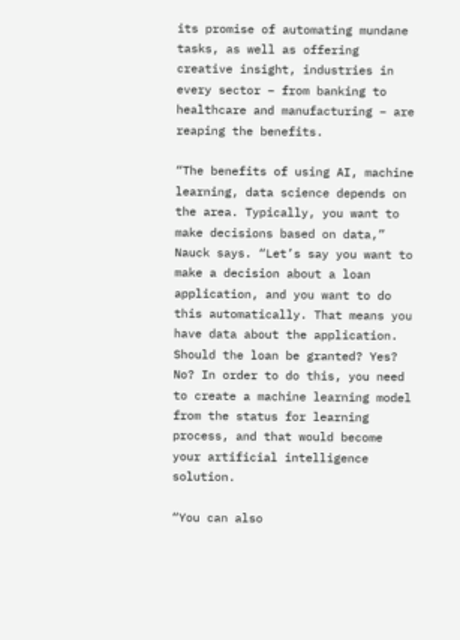its promise of automating mundane tasks, as well as offering creative insight, industries in every sector – from banking to healthcare and manufacturing – are reaping the benefits.

“The benefits of using AI, machine learning, data science depends on the area. Typically, you want to make decisions based on data,” Nauck says. “Let’s say you want to make a decision about a loan application, and you want to do this automatically. That means you have data about the application. Should the loan be granted? Yes? No? In order to do this, you need to create a machine learning model from the status for learning process, and that would become your artificial intelligence solution.

“You can also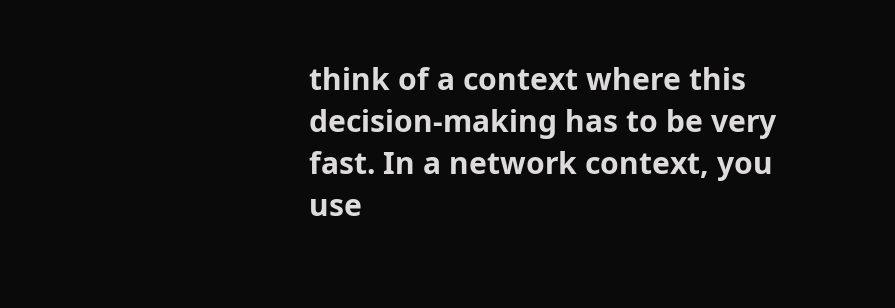think of a context where this decision-making has to be very fast. In a network context, you use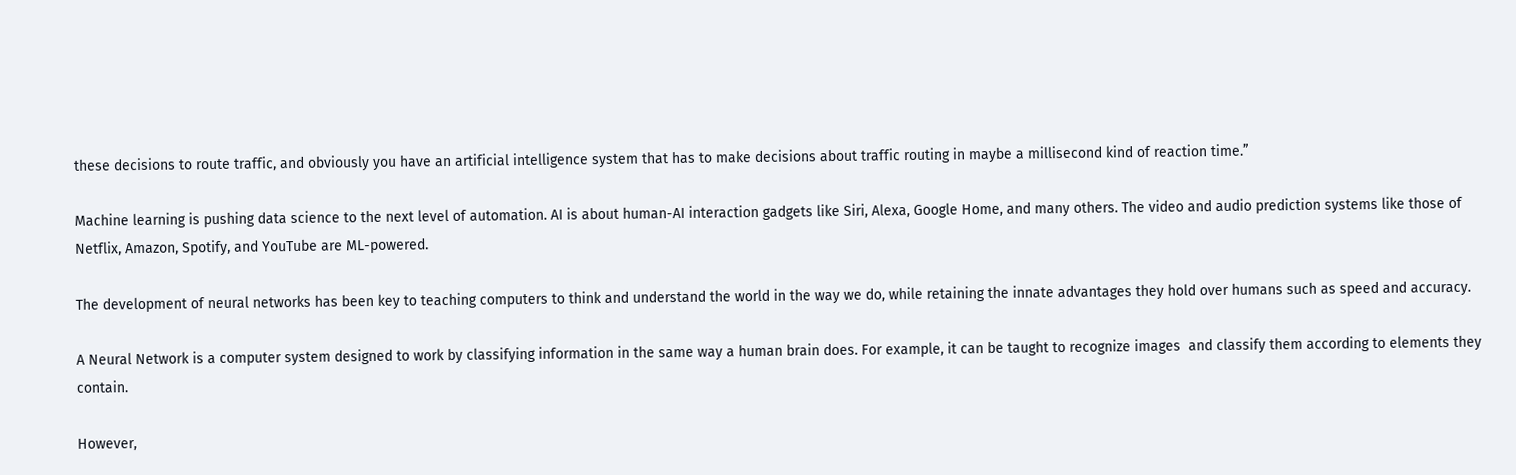these decisions to route traffic, and obviously you have an artificial intelligence system that has to make decisions about traffic routing in maybe a millisecond kind of reaction time.”

Machine learning is pushing data science to the next level of automation. AI is about human-AI interaction gadgets like Siri, Alexa, Google Home, and many others. The video and audio prediction systems like those of Netflix, Amazon, Spotify, and YouTube are ML-powered.

The development of neural networks has been key to teaching computers to think and understand the world in the way we do, while retaining the innate advantages they hold over humans such as speed and accuracy.

A Neural Network is a computer system designed to work by classifying information in the same way a human brain does. For example, it can be taught to recognize images  and classify them according to elements they contain.

However,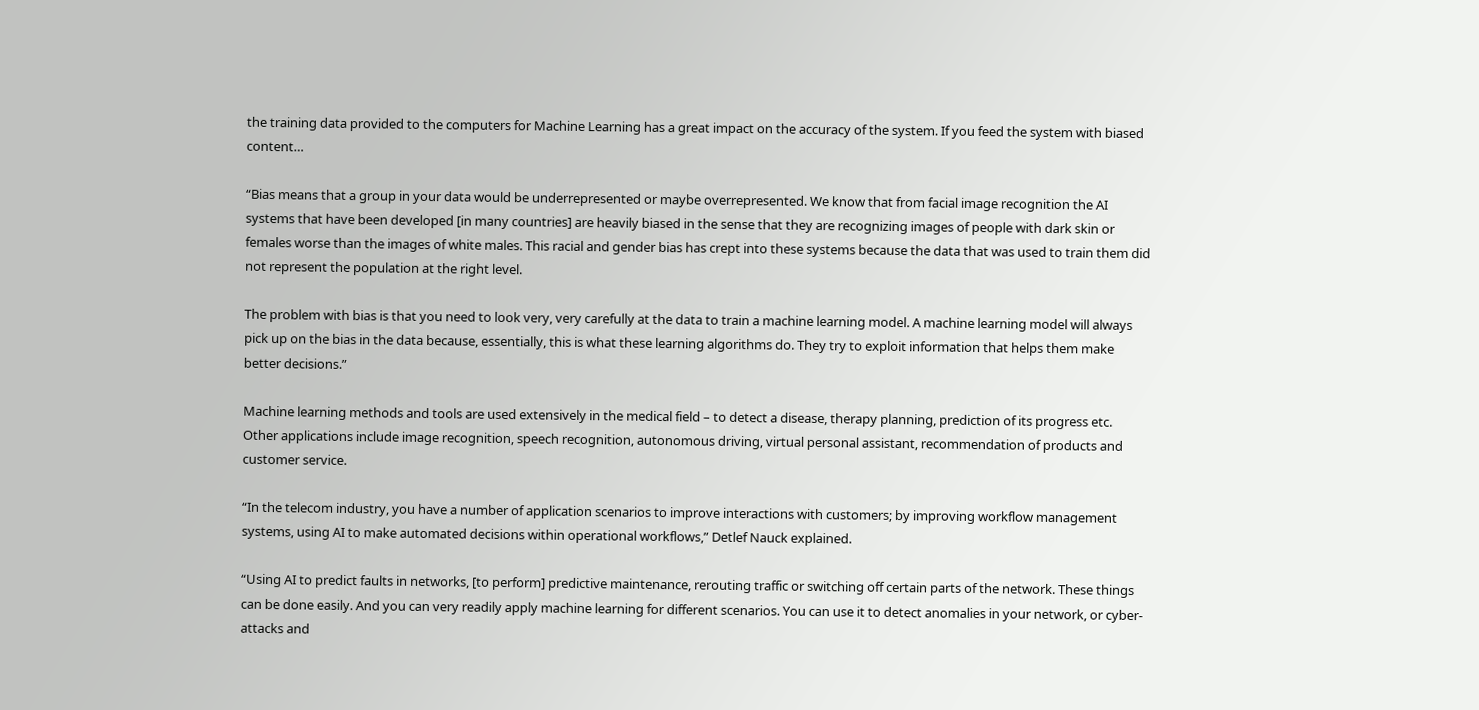the training data provided to the computers for Machine Learning has a great impact on the accuracy of the system. If you feed the system with biased content…

“Bias means that a group in your data would be underrepresented or maybe overrepresented. We know that from facial image recognition the AI systems that have been developed [in many countries] are heavily biased in the sense that they are recognizing images of people with dark skin or females worse than the images of white males. This racial and gender bias has crept into these systems because the data that was used to train them did not represent the population at the right level.

The problem with bias is that you need to look very, very carefully at the data to train a machine learning model. A machine learning model will always pick up on the bias in the data because, essentially, this is what these learning algorithms do. They try to exploit information that helps them make better decisions.”

Machine learning methods and tools are used extensively in the medical field – to detect a disease, therapy planning, prediction of its progress etc. Other applications include image recognition, speech recognition, autonomous driving, virtual personal assistant, recommendation of products and customer service.

“In the telecom industry, you have a number of application scenarios to improve interactions with customers; by improving workflow management systems, using AI to make automated decisions within operational workflows,” Detlef Nauck explained.

“Using AI to predict faults in networks, [to perform] predictive maintenance, rerouting traffic or switching off certain parts of the network. These things can be done easily. And you can very readily apply machine learning for different scenarios. You can use it to detect anomalies in your network, or cyber-attacks and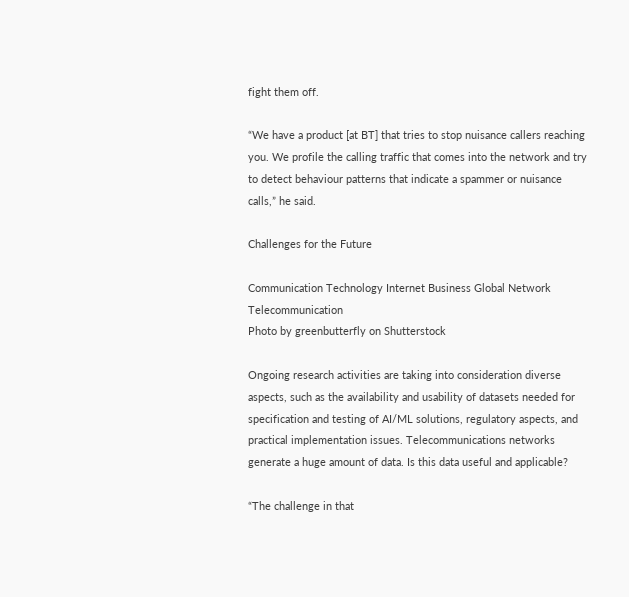fight them off.

“We have a product [at BT] that tries to stop nuisance callers reaching you. We profile the calling traffic that comes into the network and try to detect behaviour patterns that indicate a spammer or nuisance calls,” he said.

Challenges for the Future

Communication Technology Internet Business Global Network Telecommunication
Photo by greenbutterfly on Shutterstock

Ongoing research activities are taking into consideration diverse aspects, such as the availability and usability of datasets needed for specification and testing of AI/ML solutions, regulatory aspects, and practical implementation issues. Telecommunications networks generate a huge amount of data. Is this data useful and applicable?

“The challenge in that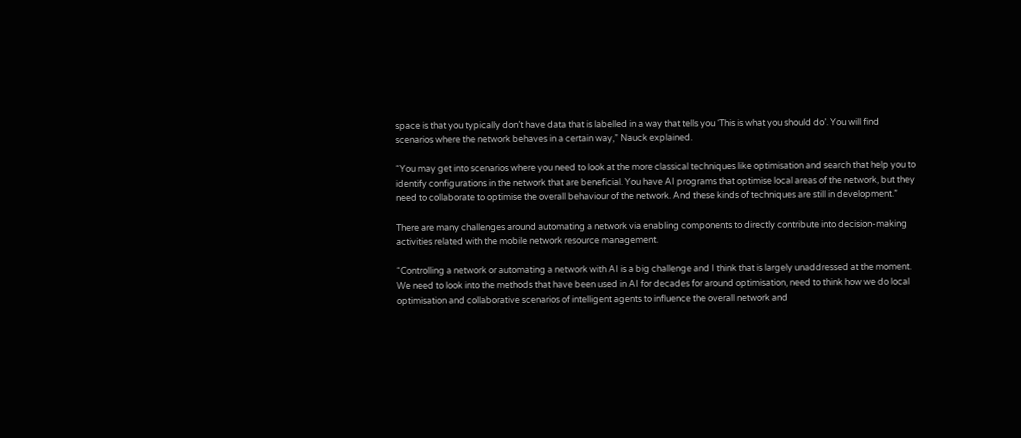space is that you typically don’t have data that is labelled in a way that tells you ‘This is what you should do’. You will find scenarios where the network behaves in a certain way,” Nauck explained.

“You may get into scenarios where you need to look at the more classical techniques like optimisation and search that help you to identify configurations in the network that are beneficial. You have AI programs that optimise local areas of the network, but they need to collaborate to optimise the overall behaviour of the network. And these kinds of techniques are still in development.”

There are many challenges around automating a network via enabling components to directly contribute into decision-making activities related with the mobile network resource management.

“Controlling a network or automating a network with AI is a big challenge and I think that is largely unaddressed at the moment. We need to look into the methods that have been used in AI for decades for around optimisation, need to think how we do local optimisation and collaborative scenarios of intelligent agents to influence the overall network and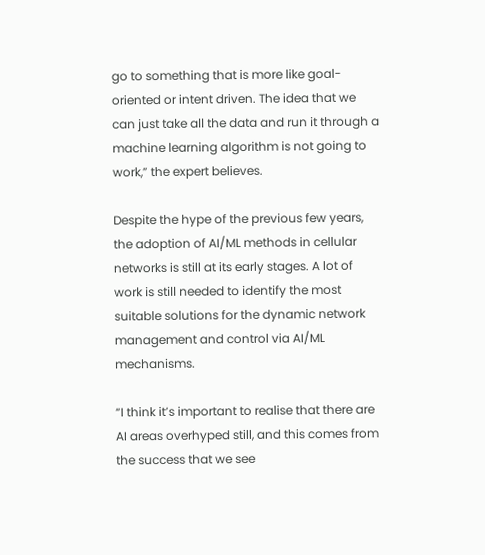go to something that is more like goal-oriented or intent driven. The idea that we can just take all the data and run it through a machine learning algorithm is not going to work,” the expert believes.

Despite the hype of the previous few years, the adoption of AI/ML methods in cellular networks is still at its early stages. A lot of work is still needed to identify the most suitable solutions for the dynamic network management and control via AI/ML mechanisms.

“I think it’s important to realise that there are AI areas overhyped still, and this comes from the success that we see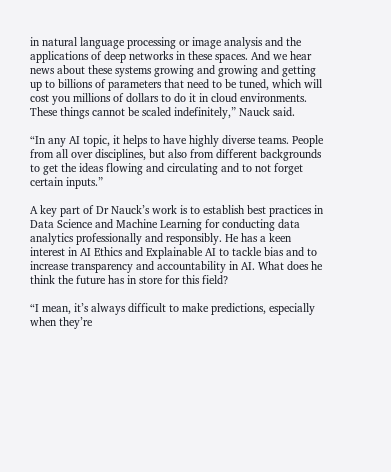in natural language processing or image analysis and the applications of deep networks in these spaces. And we hear news about these systems growing and growing and getting up to billions of parameters that need to be tuned, which will cost you millions of dollars to do it in cloud environments. These things cannot be scaled indefinitely,” Nauck said.

“In any AI topic, it helps to have highly diverse teams. People from all over disciplines, but also from different backgrounds to get the ideas flowing and circulating and to not forget certain inputs.”

A key part of Dr Nauck’s work is to establish best practices in Data Science and Machine Learning for conducting data analytics professionally and responsibly. He has a keen interest in AI Ethics and Explainable AI to tackle bias and to increase transparency and accountability in AI. What does he think the future has in store for this field?

“I mean, it’s always difficult to make predictions, especially when they’re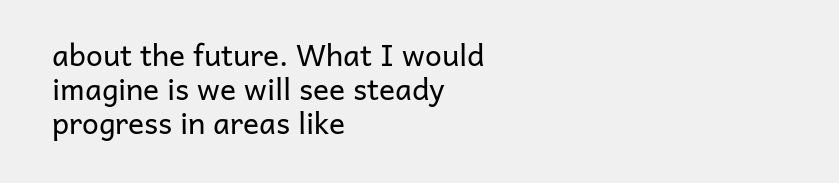about the future. What I would imagine is we will see steady progress in areas like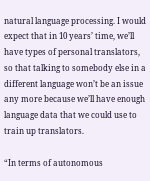natural language processing. I would expect that in 10 years’ time, we’ll have types of personal translators, so that talking to somebody else in a different language won’t be an issue any more because we’ll have enough language data that we could use to train up translators.

“In terms of autonomous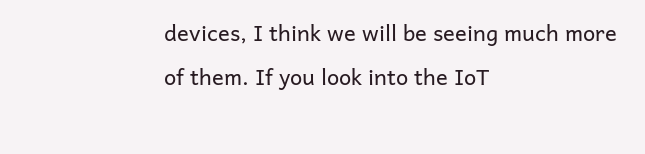devices, I think we will be seeing much more of them. If you look into the IoT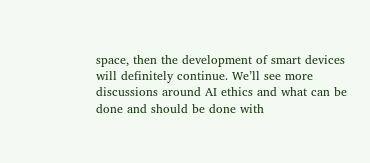space, then the development of smart devices will definitely continue. We’ll see more discussions around AI ethics and what can be done and should be done with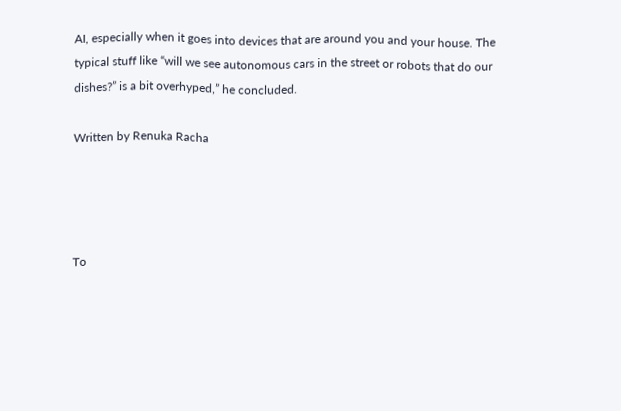AI, especially when it goes into devices that are around you and your house. The typical stuff like “will we see autonomous cars in the street or robots that do our dishes?” is a bit overhyped,” he concluded.

Written by Renuka Racha




To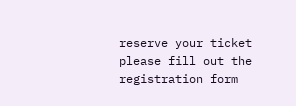reserve your ticket please fill out the registration form